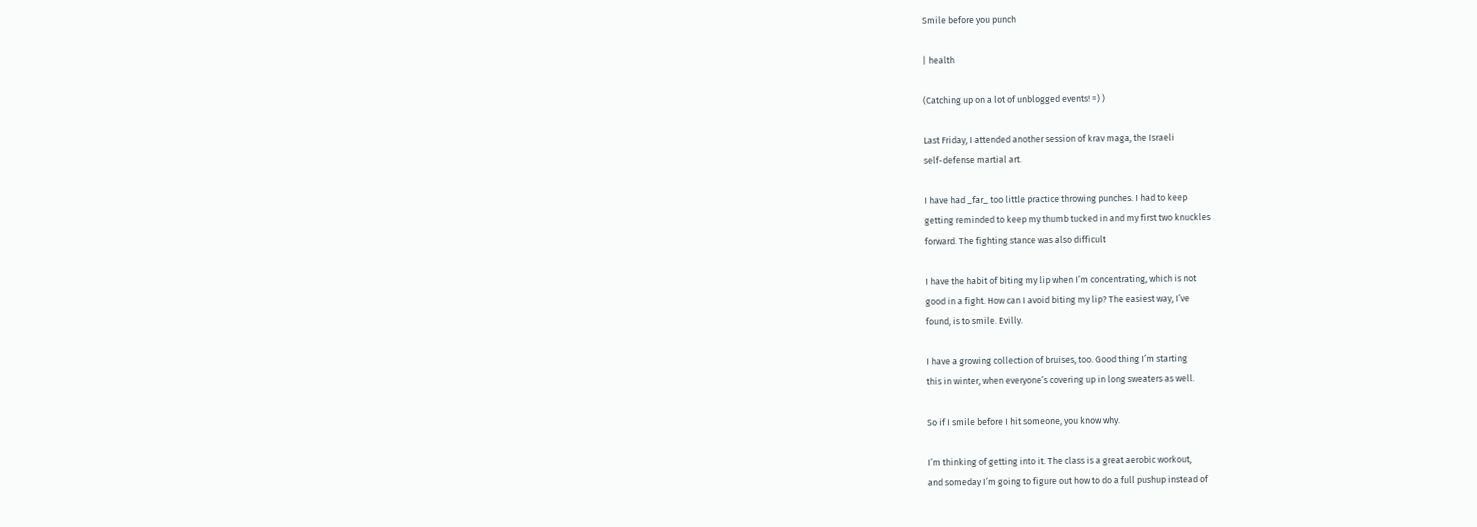Smile before you punch

| health

(Catching up on a lot of unblogged events! =) )

Last Friday, I attended another session of krav maga, the Israeli
self-defense martial art.

I have had _far_ too little practice throwing punches. I had to keep
getting reminded to keep my thumb tucked in and my first two knuckles
forward. The fighting stance was also difficult

I have the habit of biting my lip when I’m concentrating, which is not
good in a fight. How can I avoid biting my lip? The easiest way, I’ve
found, is to smile. Evilly.

I have a growing collection of bruises, too. Good thing I’m starting
this in winter, when everyone’s covering up in long sweaters as well.

So if I smile before I hit someone, you know why.

I’m thinking of getting into it. The class is a great aerobic workout,
and someday I’m going to figure out how to do a full pushup instead of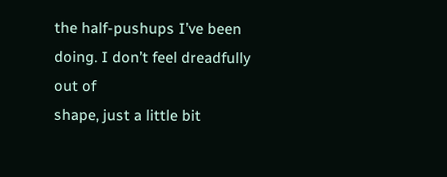the half-pushups I’ve been doing. I don’t feel dreadfully out of
shape, just a little bit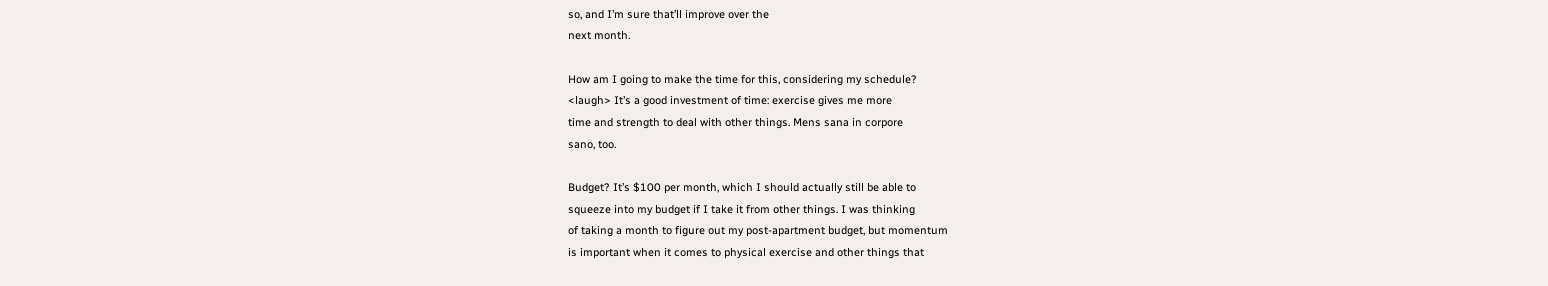so, and I’m sure that’ll improve over the
next month.

How am I going to make the time for this, considering my schedule?
<laugh> It’s a good investment of time: exercise gives me more
time and strength to deal with other things. Mens sana in corpore
sano, too.

Budget? It’s $100 per month, which I should actually still be able to
squeeze into my budget if I take it from other things. I was thinking
of taking a month to figure out my post-apartment budget, but momentum
is important when it comes to physical exercise and other things that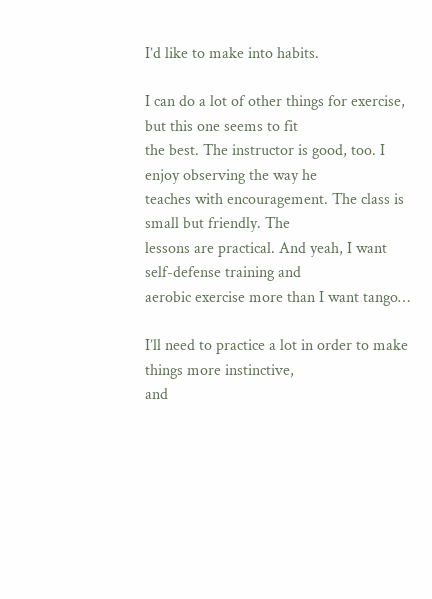I’d like to make into habits.

I can do a lot of other things for exercise, but this one seems to fit
the best. The instructor is good, too. I enjoy observing the way he
teaches with encouragement. The class is small but friendly. The
lessons are practical. And yeah, I want self-defense training and
aerobic exercise more than I want tango…

I’ll need to practice a lot in order to make things more instinctive,
and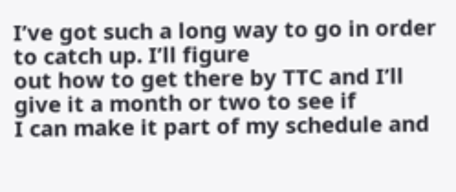I’ve got such a long way to go in order to catch up. I’ll figure
out how to get there by TTC and I’ll give it a month or two to see if
I can make it part of my schedule and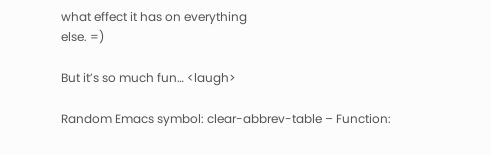what effect it has on everything
else. =)

But it’s so much fun… <laugh>

Random Emacs symbol: clear-abbrev-table – Function: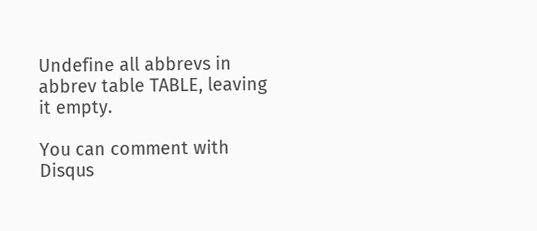Undefine all abbrevs in abbrev table TABLE, leaving it empty.

You can comment with Disqus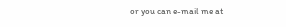or you can e-mail me at